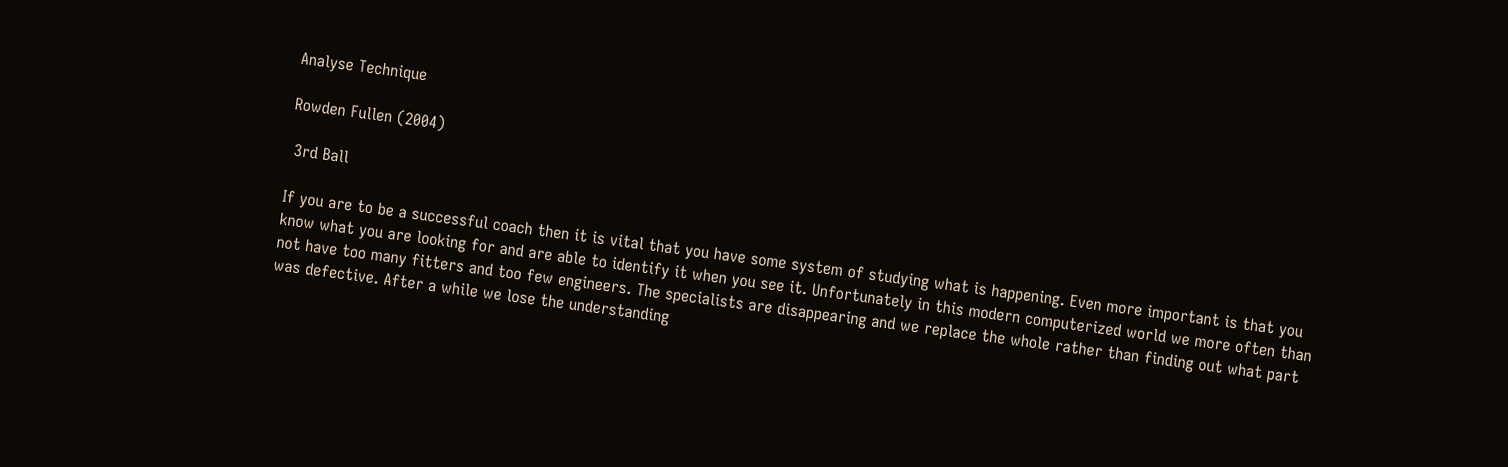Analyse Technique

Rowden Fullen (2004)

 3rd Ball

If you are to be a successful coach then it is vital that you have some system of studying what is happening. Even more important is that you know what you are looking for and are able to identify it when you see it. Unfortunately in this modern computerized world we more often than not have too many fitters and too few engineers. The specialists are disappearing and we replace the whole rather than finding out what part was defective. After a while we lose the understanding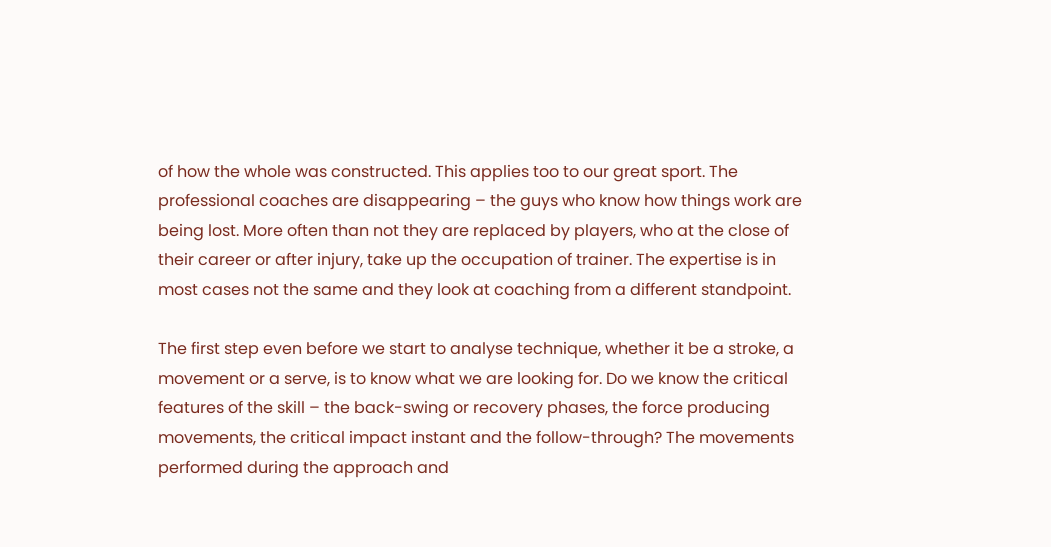of how the whole was constructed. This applies too to our great sport. The professional coaches are disappearing – the guys who know how things work are being lost. More often than not they are replaced by players, who at the close of their career or after injury, take up the occupation of trainer. The expertise is in most cases not the same and they look at coaching from a different standpoint.

The first step even before we start to analyse technique, whether it be a stroke, a movement or a serve, is to know what we are looking for. Do we know the critical features of the skill – the back-swing or recovery phases, the force producing movements, the critical impact instant and the follow-through? The movements performed during the approach and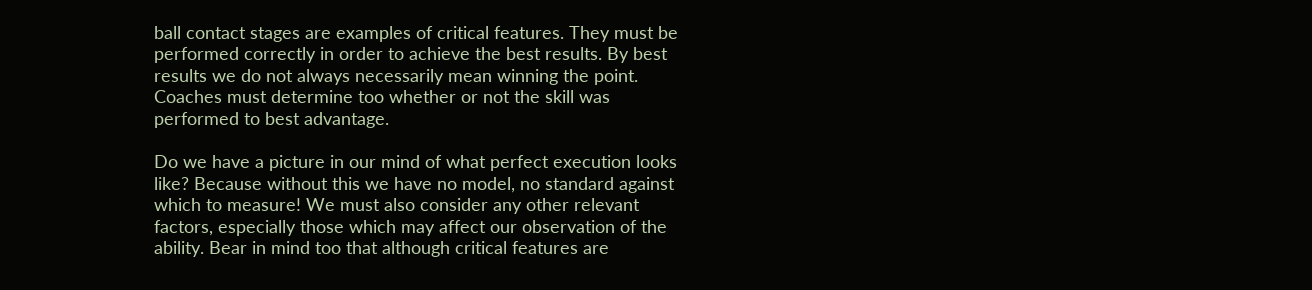ball contact stages are examples of critical features. They must be performed correctly in order to achieve the best results. By best results we do not always necessarily mean winning the point. Coaches must determine too whether or not the skill was performed to best advantage.

Do we have a picture in our mind of what perfect execution looks like? Because without this we have no model, no standard against which to measure! We must also consider any other relevant factors, especially those which may affect our observation of the ability. Bear in mind too that although critical features are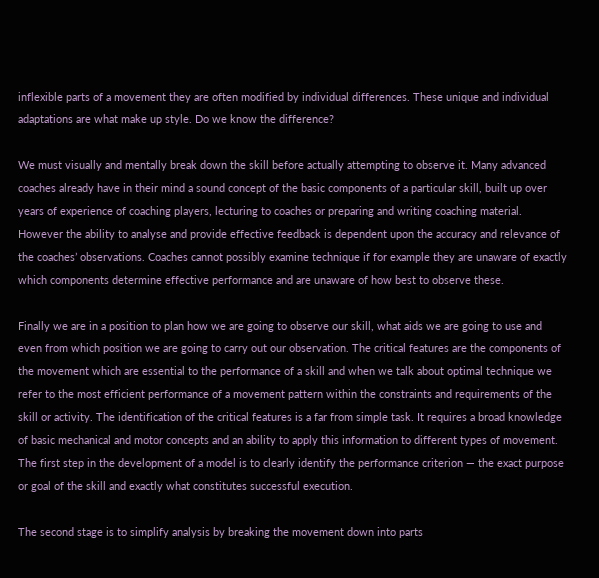inflexible parts of a movement they are often modified by individual differences. These unique and individual adaptations are what make up style. Do we know the difference?

We must visually and mentally break down the skill before actually attempting to observe it. Many advanced coaches already have in their mind a sound concept of the basic components of a particular skill, built up over years of experience of coaching players, lecturing to coaches or preparing and writing coaching material. However the ability to analyse and provide effective feedback is dependent upon the accuracy and relevance of the coaches’ observations. Coaches cannot possibly examine technique if for example they are unaware of exactly which components determine effective performance and are unaware of how best to observe these.

Finally we are in a position to plan how we are going to observe our skill, what aids we are going to use and even from which position we are going to carry out our observation. The critical features are the components of the movement which are essential to the performance of a skill and when we talk about optimal technique we refer to the most efficient performance of a movement pattern within the constraints and requirements of the skill or activity. The identification of the critical features is a far from simple task. It requires a broad knowledge of basic mechanical and motor concepts and an ability to apply this information to different types of movement. The first step in the development of a model is to clearly identify the performance criterion — the exact purpose or goal of the skill and exactly what constitutes successful execution.

The second stage is to simplify analysis by breaking the movement down into parts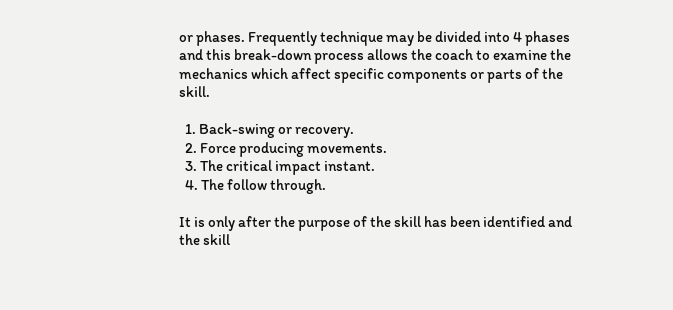or phases. Frequently technique may be divided into 4 phases and this break-down process allows the coach to examine the mechanics which affect specific components or parts of the skill.

  1. Back-swing or recovery.
  2. Force producing movements.
  3. The critical impact instant.
  4. The follow through.

It is only after the purpose of the skill has been identified and the skill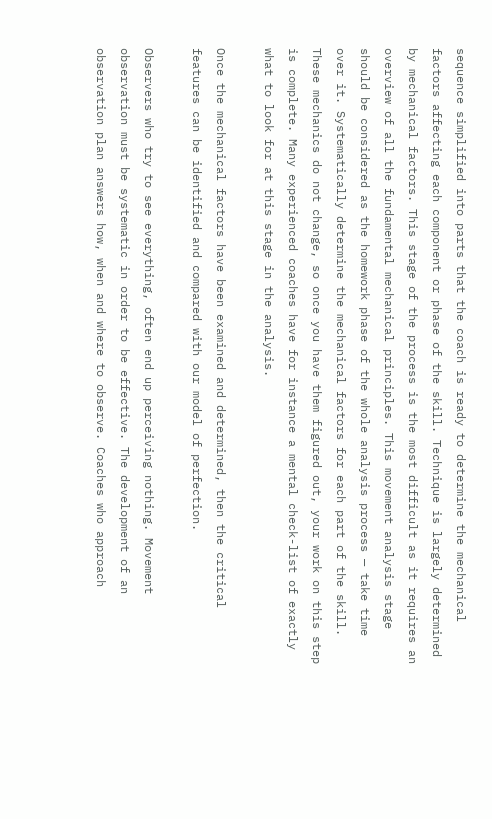sequence simplified into parts that the coach is ready to determine the mechanical factors affecting each component or phase of the skill. Technique is largely determined by mechanical factors. This stage of the process is the most difficult as it requires an overview of all the fundamental mechanical principles. This movement analysis stage should be considered as the homework phase of the whole analysis process — take time over it. Systematically determine the mechanical factors for each part of the skill. These mechanics do not change, so once you have them figured out, your work on this step is complete. Many experienced coaches have for instance a mental check-list of exactly what to look for at this stage in the analysis.

Once the mechanical factors have been examined and determined, then the critical features can be identified and compared with our model of perfection.

Observers who try to see everything, often end up perceiving nothing. Movement observation must be systematic in order to be effective. The development of an observation plan answers how, when and where to observe. Coaches who approach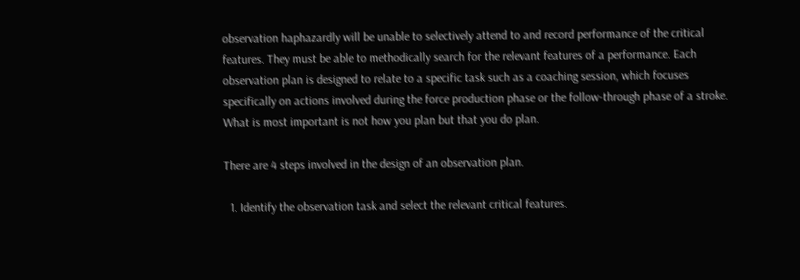observation haphazardly will be unable to selectively attend to and record performance of the critical features. They must be able to methodically search for the relevant features of a performance. Each observation plan is designed to relate to a specific task such as a coaching session, which focuses specifically on actions involved during the force production phase or the follow-through phase of a stroke. What is most important is not how you plan but that you do plan.

There are 4 steps involved in the design of an observation plan.

  1. Identify the observation task and select the relevant critical features.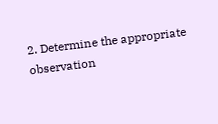2. Determine the appropriate observation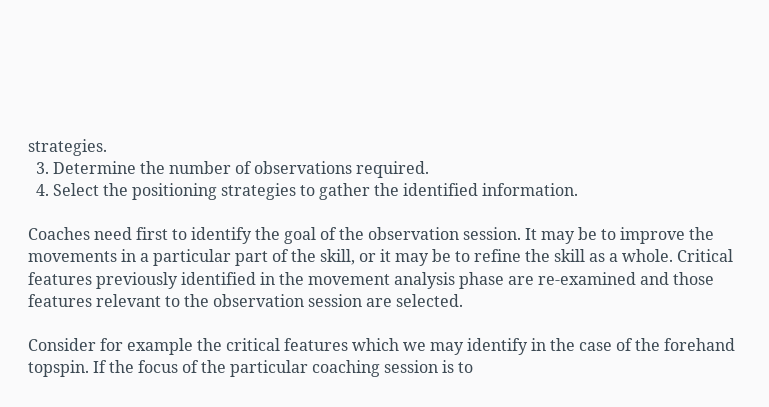strategies.
  3. Determine the number of observations required.
  4. Select the positioning strategies to gather the identified information.

Coaches need first to identify the goal of the observation session. It may be to improve the movements in a particular part of the skill, or it may be to refine the skill as a whole. Critical features previously identified in the movement analysis phase are re-examined and those features relevant to the observation session are selected.

Consider for example the critical features which we may identify in the case of the forehand topspin. If the focus of the particular coaching session is to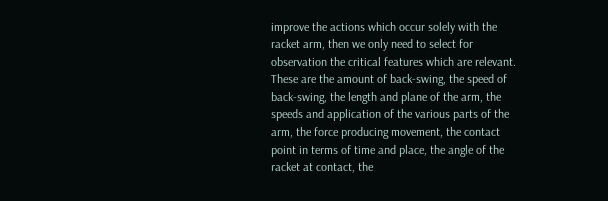improve the actions which occur solely with the racket arm, then we only need to select for observation the critical features which are relevant. These are the amount of back-swing, the speed of back-swing, the length and plane of the arm, the speeds and application of the various parts of the arm, the force producing movement, the contact point in terms of time and place, the angle of the racket at contact, the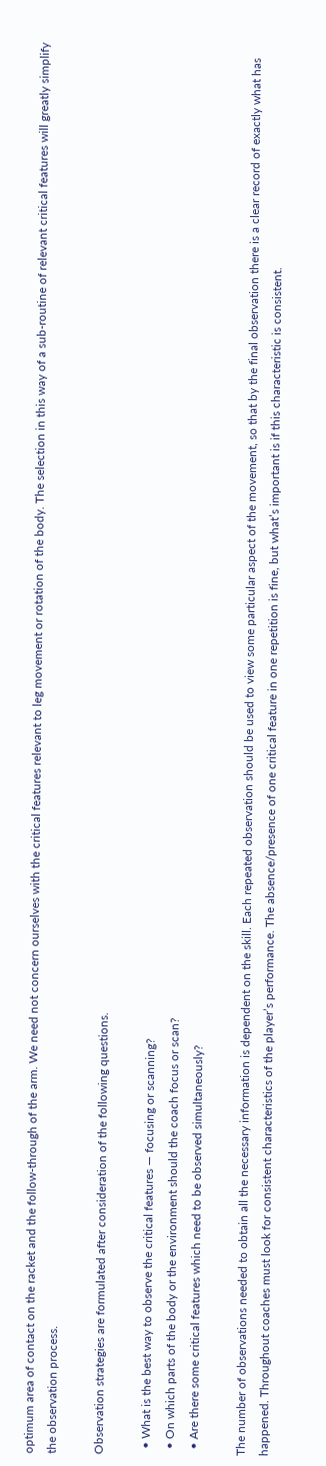optimum area of contact on the racket and the follow-through of the arm. We need not concern ourselves with the critical features relevant to leg movement or rotation of the body. The selection in this way of a sub-routine of relevant critical features will greatly simplify the observation process.

Observation strategies are formulated after consideration of the following questions.

  • What is the best way to observe the critical features — focusing or scanning?
  • On which parts of the body or the environment should the coach focus or scan?
  • Are there some critical features which need to be observed simultaneously?

The number of observations needed to obtain all the necessary information is dependent on the skill. Each repeated observation should be used to view some particular aspect of the movement, so that by the final observation there is a clear record of exactly what has happened. Throughout coaches must look for consistent characteristics of the player’s performance. The absence/presence of one critical feature in one repetition is fine, but what’s important is if this characteristic is consistent.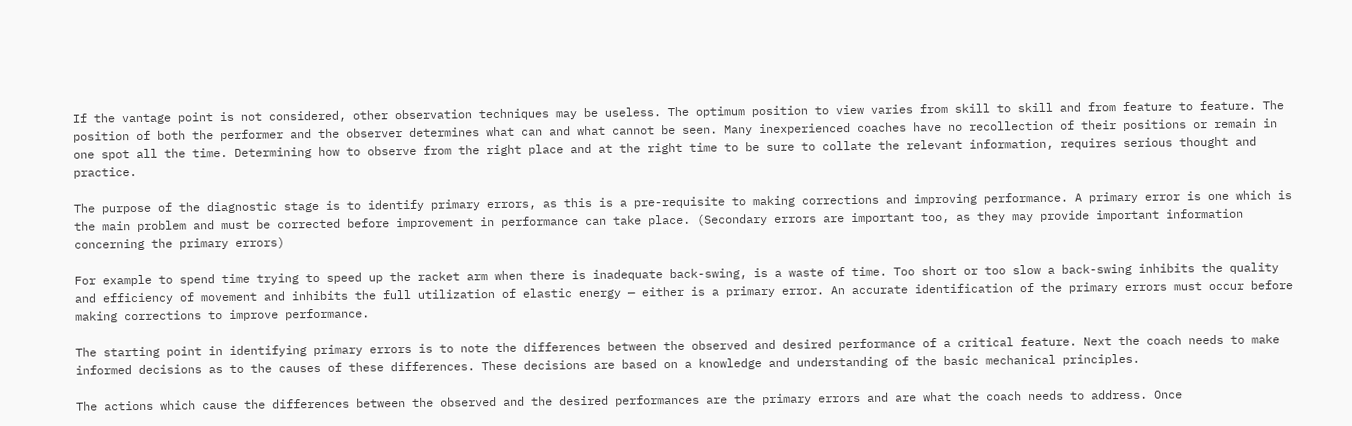If the vantage point is not considered, other observation techniques may be useless. The optimum position to view varies from skill to skill and from feature to feature. The position of both the performer and the observer determines what can and what cannot be seen. Many inexperienced coaches have no recollection of their positions or remain in one spot all the time. Determining how to observe from the right place and at the right time to be sure to collate the relevant information, requires serious thought and practice.

The purpose of the diagnostic stage is to identify primary errors, as this is a pre-requisite to making corrections and improving performance. A primary error is one which is the main problem and must be corrected before improvement in performance can take place. (Secondary errors are important too, as they may provide important information concerning the primary errors)

For example to spend time trying to speed up the racket arm when there is inadequate back-swing, is a waste of time. Too short or too slow a back-swing inhibits the quality and efficiency of movement and inhibits the full utilization of elastic energy — either is a primary error. An accurate identification of the primary errors must occur before making corrections to improve performance.

The starting point in identifying primary errors is to note the differences between the observed and desired performance of a critical feature. Next the coach needs to make informed decisions as to the causes of these differences. These decisions are based on a knowledge and understanding of the basic mechanical principles.

The actions which cause the differences between the observed and the desired performances are the primary errors and are what the coach needs to address. Once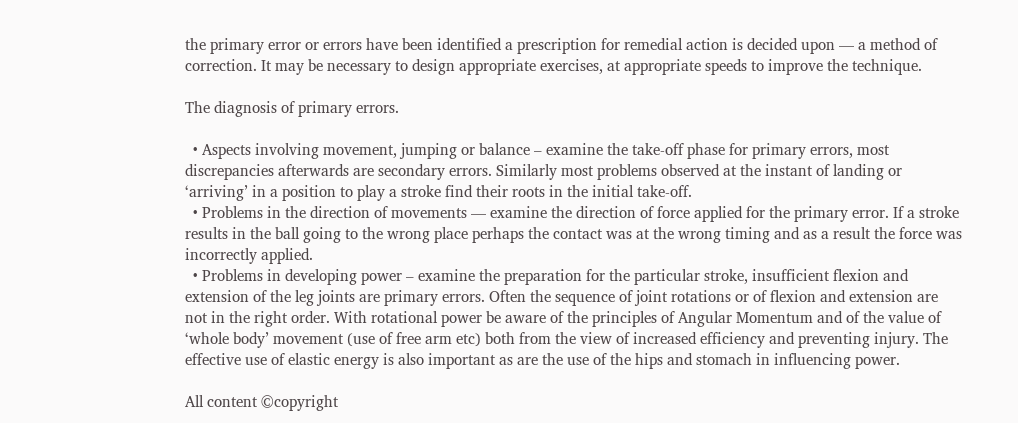the primary error or errors have been identified a prescription for remedial action is decided upon — a method of correction. It may be necessary to design appropriate exercises, at appropriate speeds to improve the technique.

The diagnosis of primary errors.

  • Aspects involving movement, jumping or balance – examine the take-off phase for primary errors, most discrepancies afterwards are secondary errors. Similarly most problems observed at the instant of landing or ‘arriving’ in a position to play a stroke find their roots in the initial take-off.
  • Problems in the direction of movements — examine the direction of force applied for the primary error. If a stroke results in the ball going to the wrong place perhaps the contact was at the wrong timing and as a result the force was incorrectly applied.
  • Problems in developing power – examine the preparation for the particular stroke, insufficient flexion and extension of the leg joints are primary errors. Often the sequence of joint rotations or of flexion and extension are not in the right order. With rotational power be aware of the principles of Angular Momentum and of the value of ‘whole body’ movement (use of free arm etc) both from the view of increased efficiency and preventing injury. The effective use of elastic energy is also important as are the use of the hips and stomach in influencing power.

All content ©copyright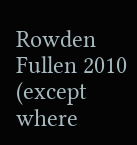Rowden Fullen 2010 (except where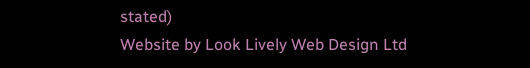stated)
Website by Look Lively Web Design Ltd